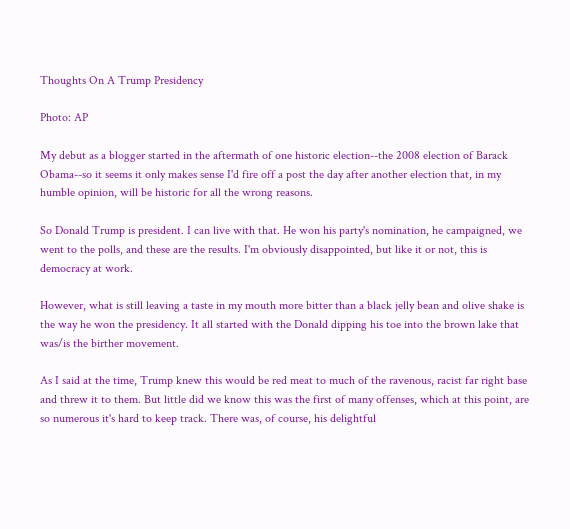Thoughts On A Trump Presidency

Photo: AP

My debut as a blogger started in the aftermath of one historic election--the 2008 election of Barack Obama--so it seems it only makes sense I'd fire off a post the day after another election that, in my humble opinion, will be historic for all the wrong reasons.

So Donald Trump is president. I can live with that. He won his party's nomination, he campaigned, we went to the polls, and these are the results. I'm obviously disappointed, but like it or not, this is democracy at work.

However, what is still leaving a taste in my mouth more bitter than a black jelly bean and olive shake is the way he won the presidency. It all started with the Donald dipping his toe into the brown lake that was/is the birther movement.

As I said at the time, Trump knew this would be red meat to much of the ravenous, racist far right base and threw it to them. But little did we know this was the first of many offenses, which at this point, are so numerous it's hard to keep track. There was, of course, his delightful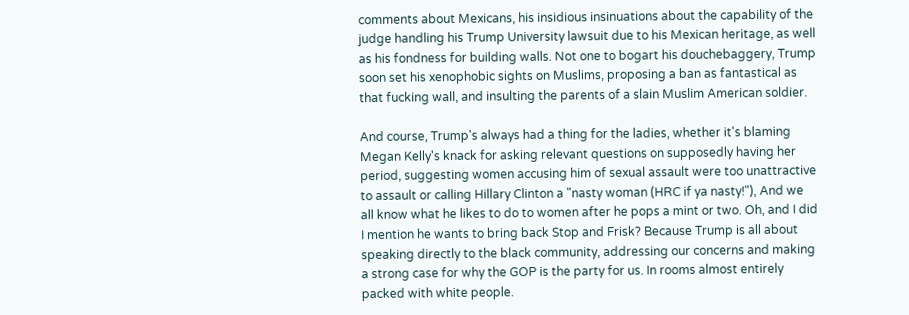comments about Mexicans, his insidious insinuations about the capability of the judge handling his Trump University lawsuit due to his Mexican heritage, as well as his fondness for building walls. Not one to bogart his douchebaggery, Trump soon set his xenophobic sights on Muslims, proposing a ban as fantastical as that fucking wall, and insulting the parents of a slain Muslim American soldier.

And course, Trump's always had a thing for the ladies, whether it's blaming Megan Kelly's knack for asking relevant questions on supposedly having her period, suggesting women accusing him of sexual assault were too unattractive to assault or calling Hillary Clinton a "nasty woman (HRC if ya nasty!"), And we all know what he likes to do to women after he pops a mint or two. Oh, and I did I mention he wants to bring back Stop and Frisk? Because Trump is all about speaking directly to the black community, addressing our concerns and making a strong case for why the GOP is the party for us. In rooms almost entirely packed with white people.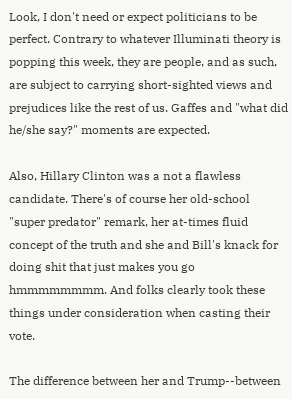Look, I don't need or expect politicians to be perfect. Contrary to whatever Illuminati theory is popping this week, they are people, and as such, are subject to carrying short-sighted views and prejudices like the rest of us. Gaffes and "what did he/she say?" moments are expected.

Also, Hillary Clinton was a not a flawless candidate. There's of course her old-school "super predator" remark, her at-times fluid concept of the truth and she and Bill's knack for doing shit that just makes you go hmmmmmmmm. And folks clearly took these things under consideration when casting their vote.

The difference between her and Trump--between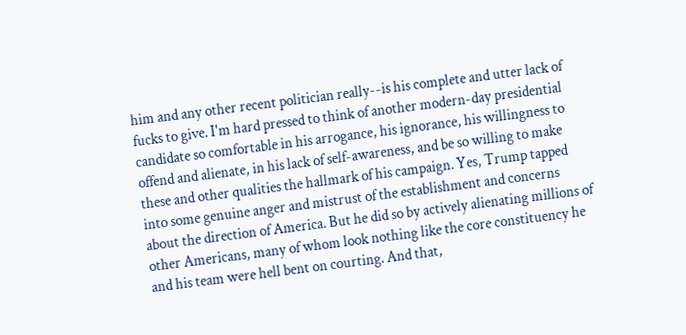him and any other recent politician really--is his complete and utter lack of fucks to give. I'm hard pressed to think of another modern-day presidential candidate so comfortable in his arrogance, his ignorance, his willingness to offend and alienate, in his lack of self-awareness, and be so willing to make these and other qualities the hallmark of his campaign. Yes, Trump tapped into some genuine anger and mistrust of the establishment and concerns about the direction of America. But he did so by actively alienating millions of other Americans, many of whom look nothing like the core constituency he and his team were hell bent on courting. And that,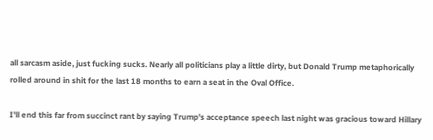all sarcasm aside, just fucking sucks. Nearly all politicians play a little dirty, but Donald Trump metaphorically rolled around in shit for the last 18 months to earn a seat in the Oval Office.

I'll end this far from succinct rant by saying Trump's acceptance speech last night was gracious toward Hillary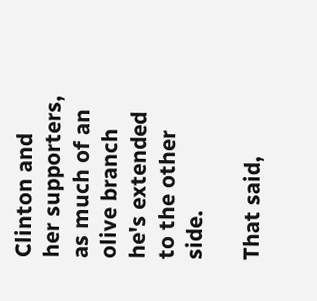Clinton and her supporters, as much of an olive branch he's extended to the other side.

That said,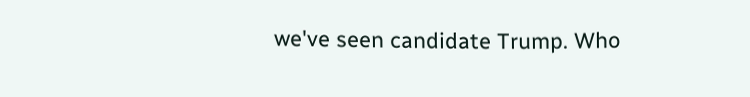we've seen candidate Trump. Who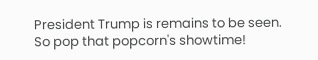President Trump is remains to be seen. So pop that popcorn's showtime!